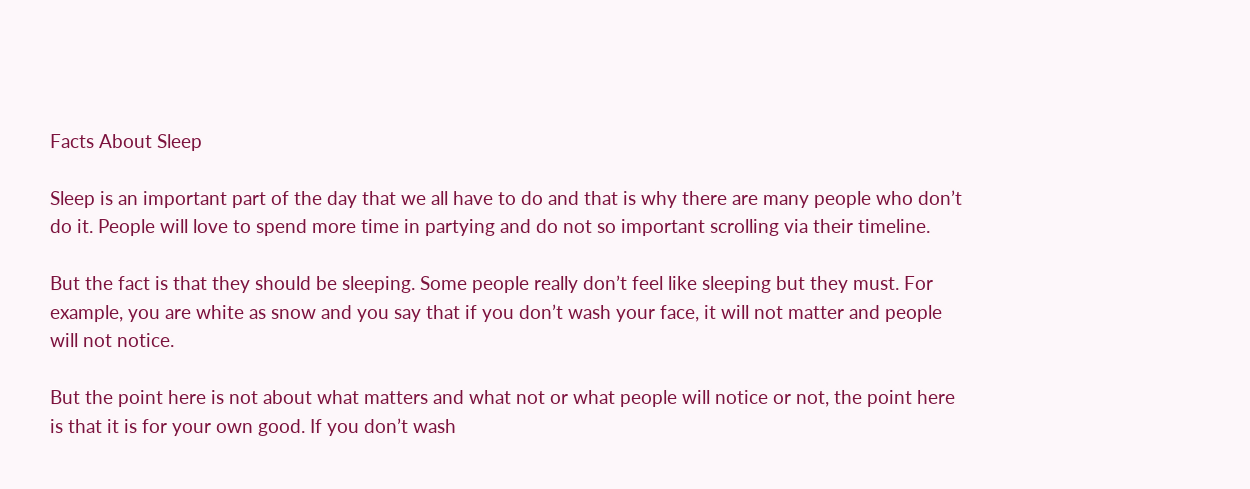Facts About Sleep

Sleep is an important part of the day that we all have to do and that is why there are many people who don’t do it. People will love to spend more time in partying and do not so important scrolling via their timeline.

But the fact is that they should be sleeping. Some people really don’t feel like sleeping but they must. For example, you are white as snow and you say that if you don’t wash your face, it will not matter and people will not notice.

But the point here is not about what matters and what not or what people will notice or not, the point here is that it is for your own good. If you don’t wash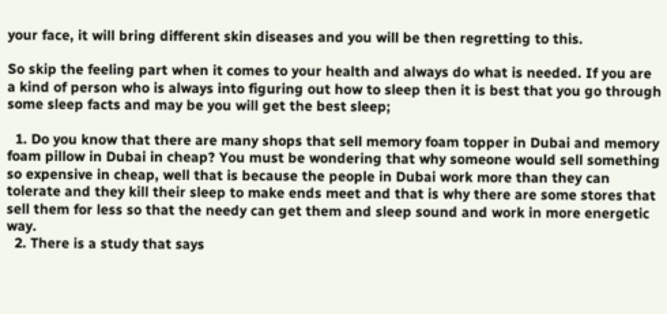your face, it will bring different skin diseases and you will be then regretting to this.

So skip the feeling part when it comes to your health and always do what is needed. If you are a kind of person who is always into figuring out how to sleep then it is best that you go through some sleep facts and may be you will get the best sleep;

  1. Do you know that there are many shops that sell memory foam topper in Dubai and memory foam pillow in Dubai in cheap? You must be wondering that why someone would sell something so expensive in cheap, well that is because the people in Dubai work more than they can tolerate and they kill their sleep to make ends meet and that is why there are some stores that sell them for less so that the needy can get them and sleep sound and work in more energetic way.
  2. There is a study that says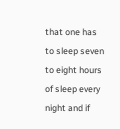that one has to sleep seven to eight hours of sleep every night and if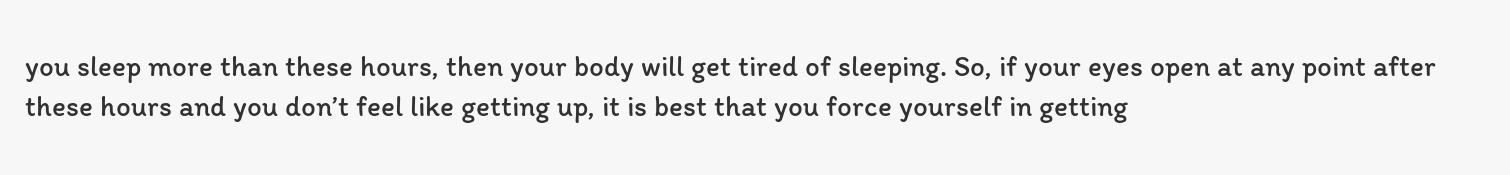you sleep more than these hours, then your body will get tired of sleeping. So, if your eyes open at any point after these hours and you don’t feel like getting up, it is best that you force yourself in getting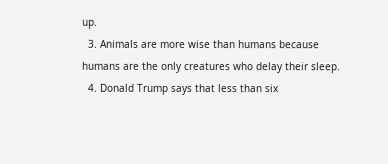up.
  3. Animals are more wise than humans because humans are the only creatures who delay their sleep.
  4. Donald Trump says that less than six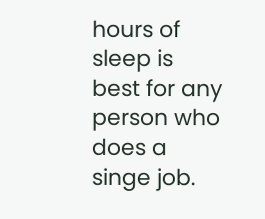hours of sleep is best for any person who does a singe job.